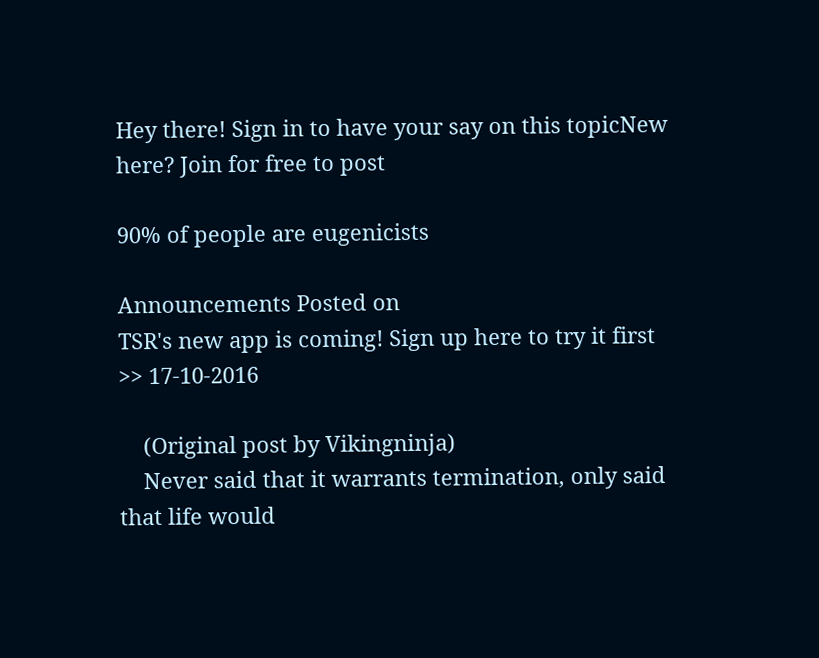Hey there! Sign in to have your say on this topicNew here? Join for free to post

90% of people are eugenicists

Announcements Posted on
TSR's new app is coming! Sign up here to try it first >> 17-10-2016

    (Original post by Vikingninja)
    Never said that it warrants termination, only said that life would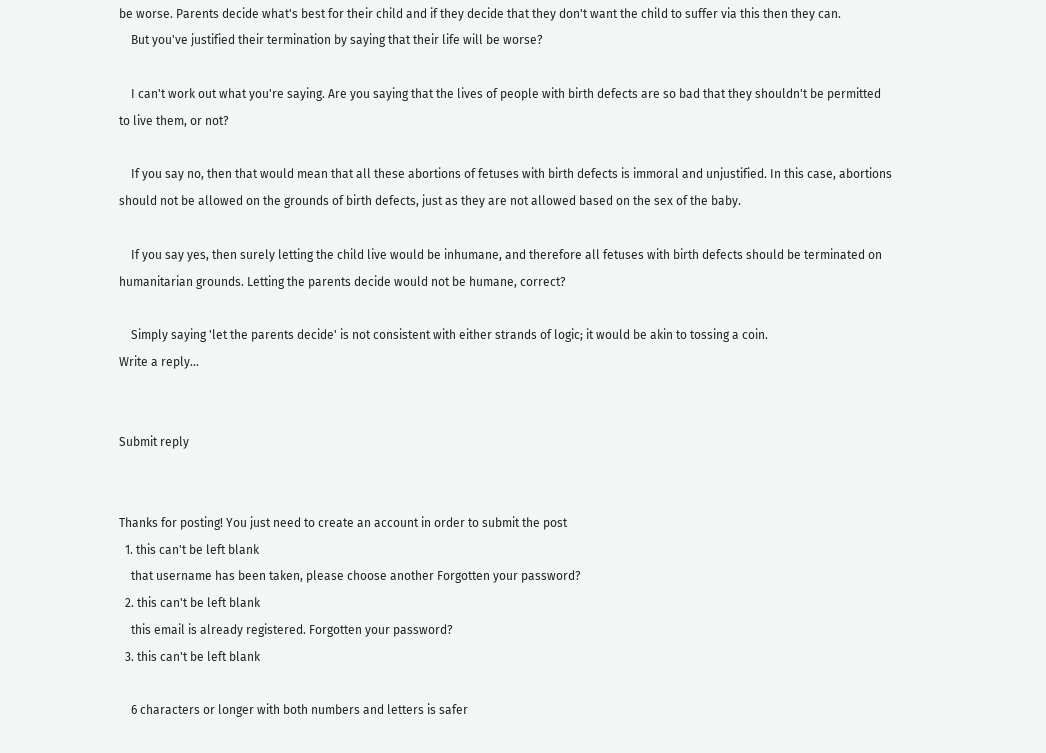be worse. Parents decide what's best for their child and if they decide that they don't want the child to suffer via this then they can.
    But you've justified their termination by saying that their life will be worse?

    I can't work out what you're saying. Are you saying that the lives of people with birth defects are so bad that they shouldn't be permitted to live them, or not?

    If you say no, then that would mean that all these abortions of fetuses with birth defects is immoral and unjustified. In this case, abortions should not be allowed on the grounds of birth defects, just as they are not allowed based on the sex of the baby.

    If you say yes, then surely letting the child live would be inhumane, and therefore all fetuses with birth defects should be terminated on humanitarian grounds. Letting the parents decide would not be humane, correct?

    Simply saying 'let the parents decide' is not consistent with either strands of logic; it would be akin to tossing a coin.
Write a reply…


Submit reply


Thanks for posting! You just need to create an account in order to submit the post
  1. this can't be left blank
    that username has been taken, please choose another Forgotten your password?
  2. this can't be left blank
    this email is already registered. Forgotten your password?
  3. this can't be left blank

    6 characters or longer with both numbers and letters is safer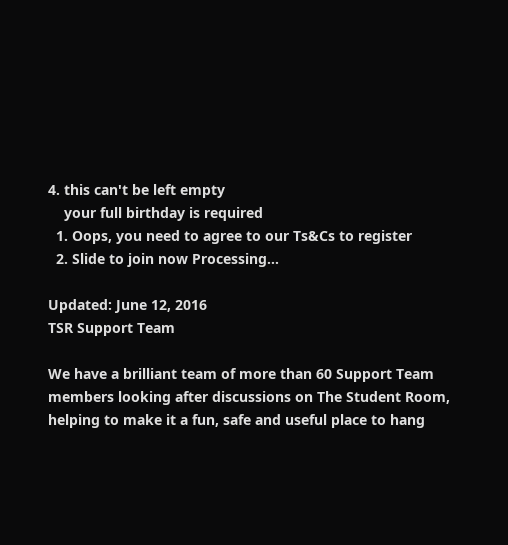4. this can't be left empty
    your full birthday is required
  1. Oops, you need to agree to our Ts&Cs to register
  2. Slide to join now Processing…

Updated: June 12, 2016
TSR Support Team

We have a brilliant team of more than 60 Support Team members looking after discussions on The Student Room, helping to make it a fun, safe and useful place to hang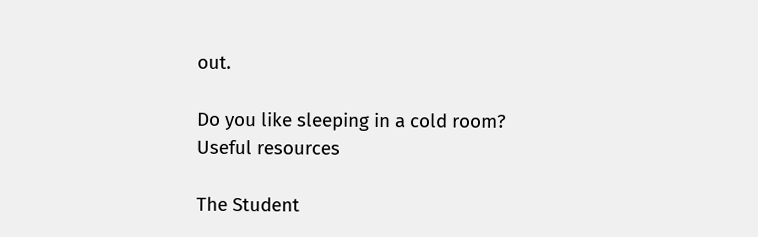out.

Do you like sleeping in a cold room?
Useful resources

The Student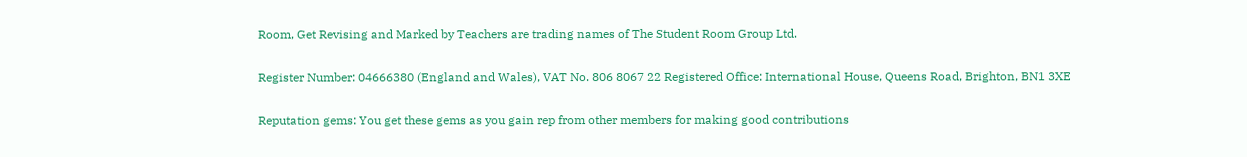Room, Get Revising and Marked by Teachers are trading names of The Student Room Group Ltd.

Register Number: 04666380 (England and Wales), VAT No. 806 8067 22 Registered Office: International House, Queens Road, Brighton, BN1 3XE

Reputation gems: You get these gems as you gain rep from other members for making good contributions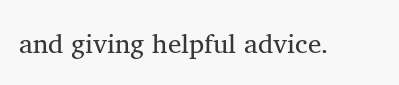and giving helpful advice.